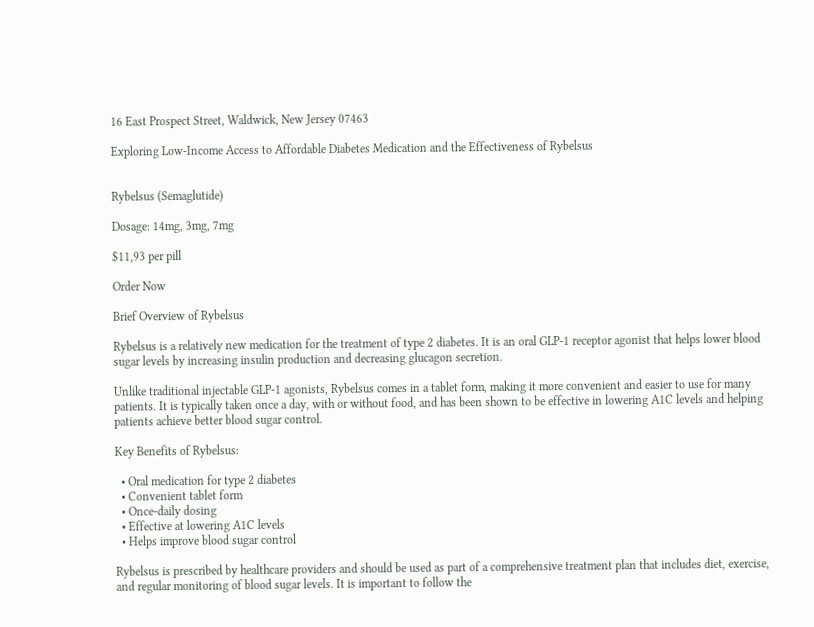16 East Prospect Street, Waldwick, New Jersey 07463

Exploring Low-Income Access to Affordable Diabetes Medication and the Effectiveness of Rybelsus


Rybelsus (Semaglutide)

Dosage: 14mg, 3mg, 7mg

$11,93 per pill

Order Now

Brief Overview of Rybelsus

Rybelsus is a relatively new medication for the treatment of type 2 diabetes. It is an oral GLP-1 receptor agonist that helps lower blood sugar levels by increasing insulin production and decreasing glucagon secretion.

Unlike traditional injectable GLP-1 agonists, Rybelsus comes in a tablet form, making it more convenient and easier to use for many patients. It is typically taken once a day, with or without food, and has been shown to be effective in lowering A1C levels and helping patients achieve better blood sugar control.

Key Benefits of Rybelsus:

  • Oral medication for type 2 diabetes
  • Convenient tablet form
  • Once-daily dosing
  • Effective at lowering A1C levels
  • Helps improve blood sugar control

Rybelsus is prescribed by healthcare providers and should be used as part of a comprehensive treatment plan that includes diet, exercise, and regular monitoring of blood sugar levels. It is important to follow the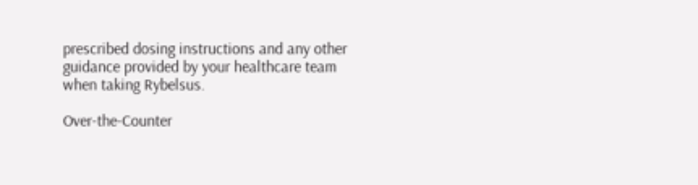prescribed dosing instructions and any other guidance provided by your healthcare team when taking Rybelsus.

Over-the-Counter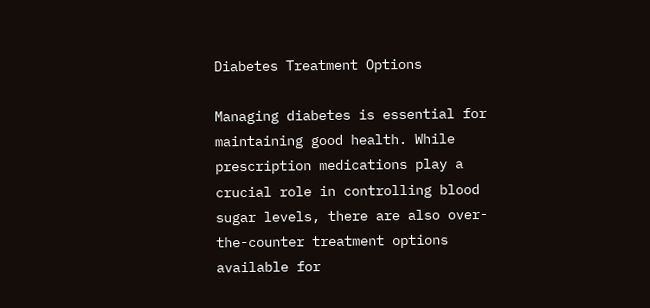Diabetes Treatment Options

Managing diabetes is essential for maintaining good health. While prescription medications play a crucial role in controlling blood sugar levels, there are also over-the-counter treatment options available for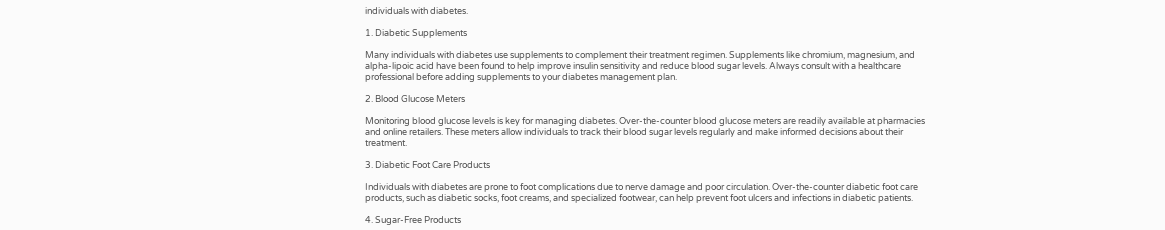individuals with diabetes.

1. Diabetic Supplements

Many individuals with diabetes use supplements to complement their treatment regimen. Supplements like chromium, magnesium, and alpha-lipoic acid have been found to help improve insulin sensitivity and reduce blood sugar levels. Always consult with a healthcare professional before adding supplements to your diabetes management plan.

2. Blood Glucose Meters

Monitoring blood glucose levels is key for managing diabetes. Over-the-counter blood glucose meters are readily available at pharmacies and online retailers. These meters allow individuals to track their blood sugar levels regularly and make informed decisions about their treatment.

3. Diabetic Foot Care Products

Individuals with diabetes are prone to foot complications due to nerve damage and poor circulation. Over-the-counter diabetic foot care products, such as diabetic socks, foot creams, and specialized footwear, can help prevent foot ulcers and infections in diabetic patients.

4. Sugar-Free Products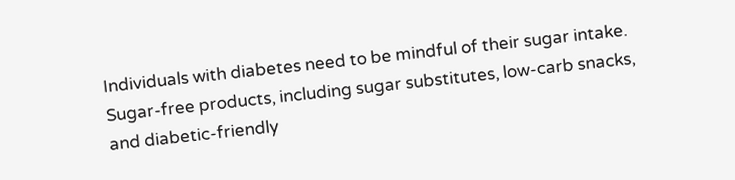Individuals with diabetes need to be mindful of their sugar intake. Sugar-free products, including sugar substitutes, low-carb snacks, and diabetic-friendly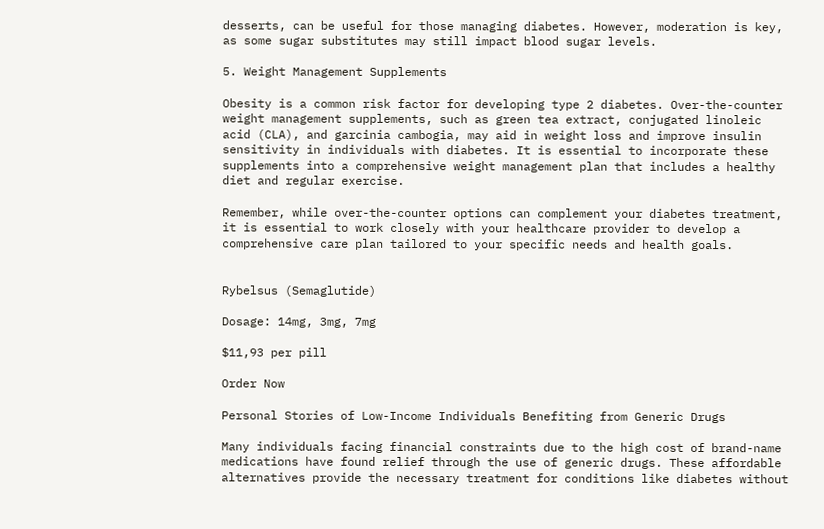desserts, can be useful for those managing diabetes. However, moderation is key, as some sugar substitutes may still impact blood sugar levels.

5. Weight Management Supplements

Obesity is a common risk factor for developing type 2 diabetes. Over-the-counter weight management supplements, such as green tea extract, conjugated linoleic acid (CLA), and garcinia cambogia, may aid in weight loss and improve insulin sensitivity in individuals with diabetes. It is essential to incorporate these supplements into a comprehensive weight management plan that includes a healthy diet and regular exercise.

Remember, while over-the-counter options can complement your diabetes treatment, it is essential to work closely with your healthcare provider to develop a comprehensive care plan tailored to your specific needs and health goals.


Rybelsus (Semaglutide)

Dosage: 14mg, 3mg, 7mg

$11,93 per pill

Order Now

Personal Stories of Low-Income Individuals Benefiting from Generic Drugs

Many individuals facing financial constraints due to the high cost of brand-name medications have found relief through the use of generic drugs. These affordable alternatives provide the necessary treatment for conditions like diabetes without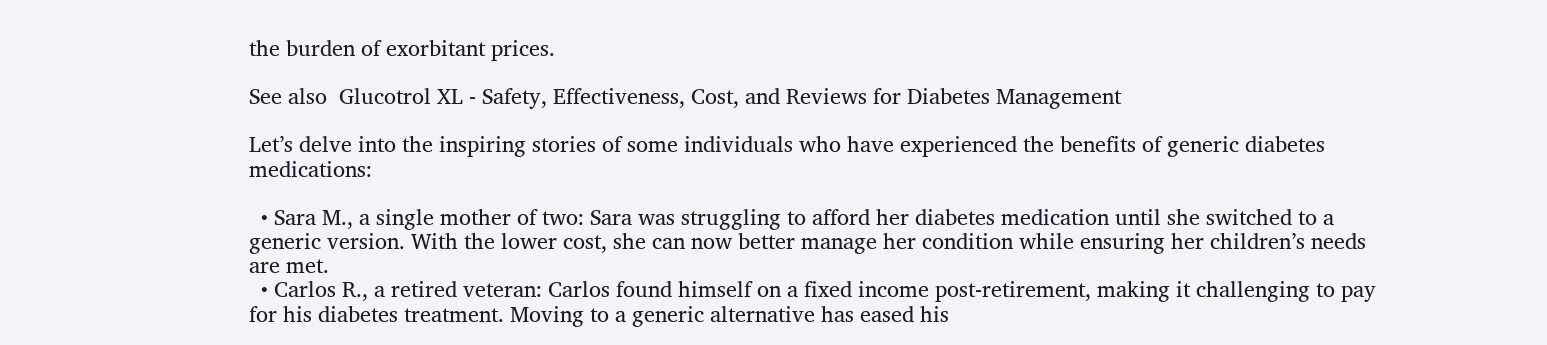the burden of exorbitant prices.

See also  Glucotrol XL - Safety, Effectiveness, Cost, and Reviews for Diabetes Management

Let’s delve into the inspiring stories of some individuals who have experienced the benefits of generic diabetes medications:

  • Sara M., a single mother of two: Sara was struggling to afford her diabetes medication until she switched to a generic version. With the lower cost, she can now better manage her condition while ensuring her children’s needs are met.
  • Carlos R., a retired veteran: Carlos found himself on a fixed income post-retirement, making it challenging to pay for his diabetes treatment. Moving to a generic alternative has eased his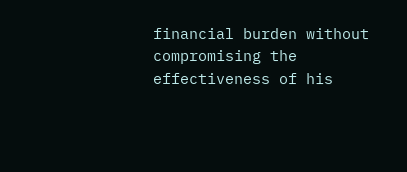financial burden without compromising the effectiveness of his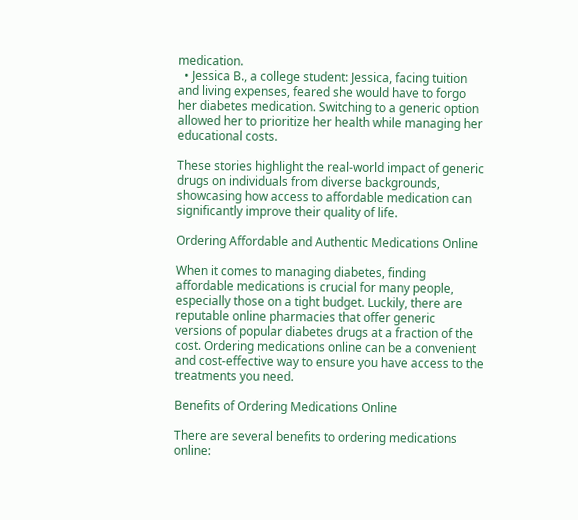medication.
  • Jessica B., a college student: Jessica, facing tuition and living expenses, feared she would have to forgo her diabetes medication. Switching to a generic option allowed her to prioritize her health while managing her educational costs.

These stories highlight the real-world impact of generic drugs on individuals from diverse backgrounds, showcasing how access to affordable medication can significantly improve their quality of life.

Ordering Affordable and Authentic Medications Online

When it comes to managing diabetes, finding affordable medications is crucial for many people, especially those on a tight budget. Luckily, there are reputable online pharmacies that offer generic versions of popular diabetes drugs at a fraction of the cost. Ordering medications online can be a convenient and cost-effective way to ensure you have access to the treatments you need.

Benefits of Ordering Medications Online

There are several benefits to ordering medications online: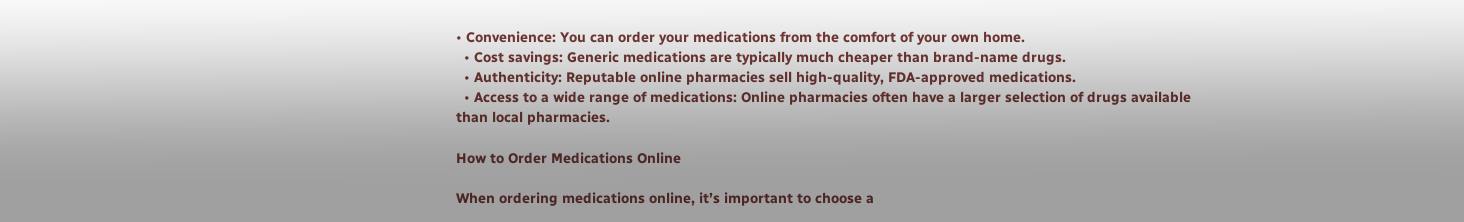• Convenience: You can order your medications from the comfort of your own home.
  • Cost savings: Generic medications are typically much cheaper than brand-name drugs.
  • Authenticity: Reputable online pharmacies sell high-quality, FDA-approved medications.
  • Access to a wide range of medications: Online pharmacies often have a larger selection of drugs available than local pharmacies.

How to Order Medications Online

When ordering medications online, it’s important to choose a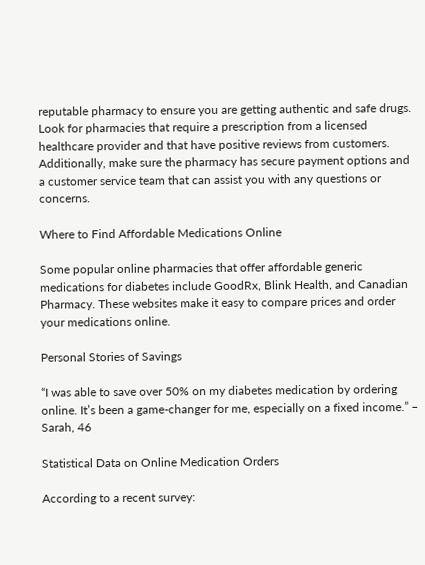reputable pharmacy to ensure you are getting authentic and safe drugs. Look for pharmacies that require a prescription from a licensed healthcare provider and that have positive reviews from customers. Additionally, make sure the pharmacy has secure payment options and a customer service team that can assist you with any questions or concerns.

Where to Find Affordable Medications Online

Some popular online pharmacies that offer affordable generic medications for diabetes include GoodRx, Blink Health, and Canadian Pharmacy. These websites make it easy to compare prices and order your medications online.

Personal Stories of Savings

“I was able to save over 50% on my diabetes medication by ordering online. It’s been a game-changer for me, especially on a fixed income.” – Sarah, 46

Statistical Data on Online Medication Orders

According to a recent survey: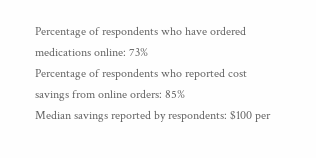Percentage of respondents who have ordered medications online: 73%
Percentage of respondents who reported cost savings from online orders: 85%
Median savings reported by respondents: $100 per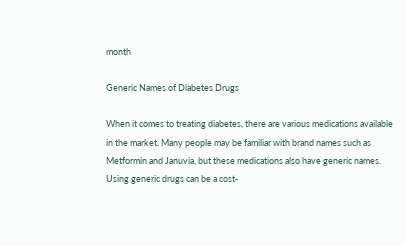month

Generic Names of Diabetes Drugs

When it comes to treating diabetes, there are various medications available in the market. Many people may be familiar with brand names such as Metformin and Januvia, but these medications also have generic names. Using generic drugs can be a cost-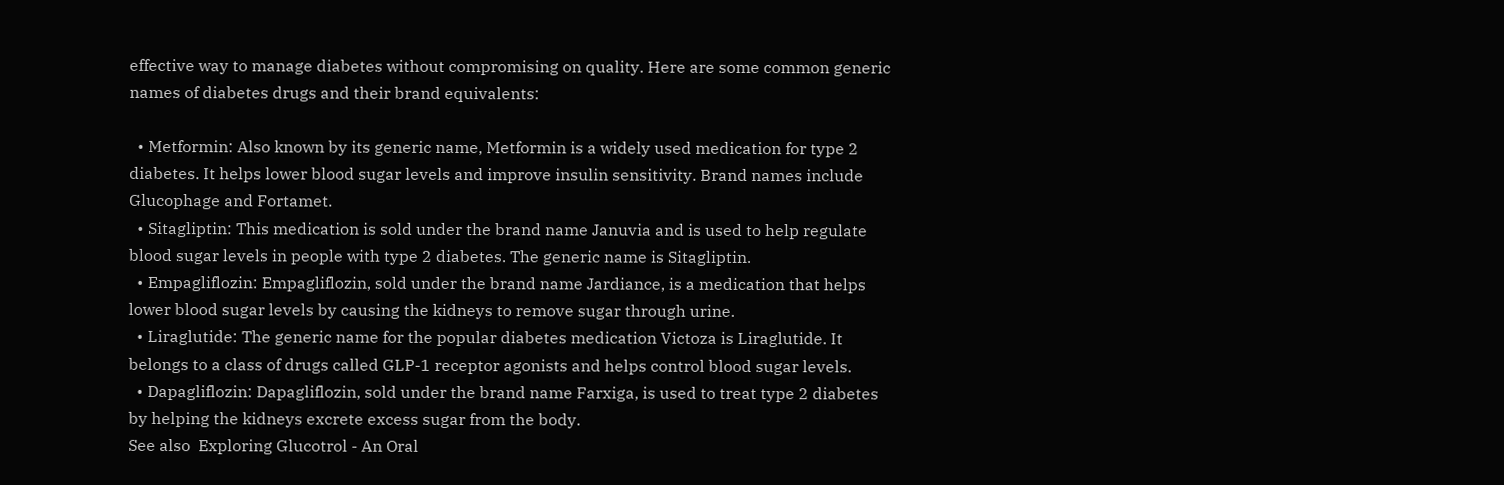effective way to manage diabetes without compromising on quality. Here are some common generic names of diabetes drugs and their brand equivalents:

  • Metformin: Also known by its generic name, Metformin is a widely used medication for type 2 diabetes. It helps lower blood sugar levels and improve insulin sensitivity. Brand names include Glucophage and Fortamet.
  • Sitagliptin: This medication is sold under the brand name Januvia and is used to help regulate blood sugar levels in people with type 2 diabetes. The generic name is Sitagliptin.
  • Empagliflozin: Empagliflozin, sold under the brand name Jardiance, is a medication that helps lower blood sugar levels by causing the kidneys to remove sugar through urine.
  • Liraglutide: The generic name for the popular diabetes medication Victoza is Liraglutide. It belongs to a class of drugs called GLP-1 receptor agonists and helps control blood sugar levels.
  • Dapagliflozin: Dapagliflozin, sold under the brand name Farxiga, is used to treat type 2 diabetes by helping the kidneys excrete excess sugar from the body.
See also  Exploring Glucotrol - An Oral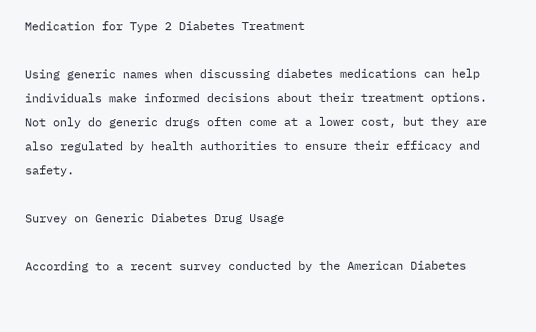Medication for Type 2 Diabetes Treatment

Using generic names when discussing diabetes medications can help individuals make informed decisions about their treatment options. Not only do generic drugs often come at a lower cost, but they are also regulated by health authorities to ensure their efficacy and safety.

Survey on Generic Diabetes Drug Usage

According to a recent survey conducted by the American Diabetes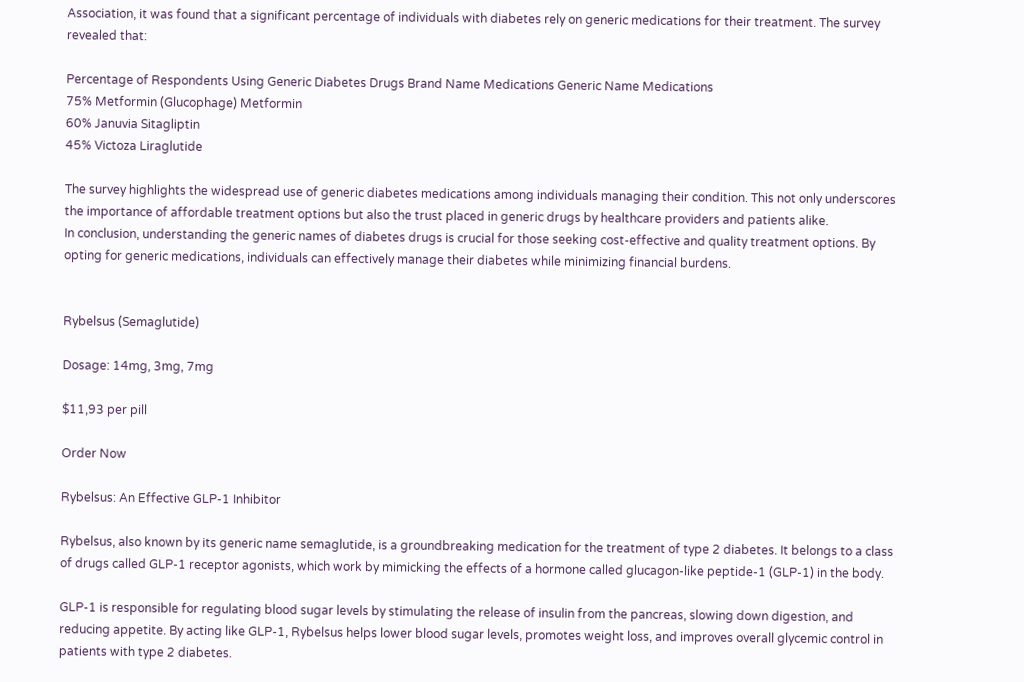Association, it was found that a significant percentage of individuals with diabetes rely on generic medications for their treatment. The survey revealed that:

Percentage of Respondents Using Generic Diabetes Drugs Brand Name Medications Generic Name Medications
75% Metformin (Glucophage) Metformin
60% Januvia Sitagliptin
45% Victoza Liraglutide

The survey highlights the widespread use of generic diabetes medications among individuals managing their condition. This not only underscores the importance of affordable treatment options but also the trust placed in generic drugs by healthcare providers and patients alike.
In conclusion, understanding the generic names of diabetes drugs is crucial for those seeking cost-effective and quality treatment options. By opting for generic medications, individuals can effectively manage their diabetes while minimizing financial burdens.


Rybelsus (Semaglutide)

Dosage: 14mg, 3mg, 7mg

$11,93 per pill

Order Now

Rybelsus: An Effective GLP-1 Inhibitor

Rybelsus, also known by its generic name semaglutide, is a groundbreaking medication for the treatment of type 2 diabetes. It belongs to a class of drugs called GLP-1 receptor agonists, which work by mimicking the effects of a hormone called glucagon-like peptide-1 (GLP-1) in the body.

GLP-1 is responsible for regulating blood sugar levels by stimulating the release of insulin from the pancreas, slowing down digestion, and reducing appetite. By acting like GLP-1, Rybelsus helps lower blood sugar levels, promotes weight loss, and improves overall glycemic control in patients with type 2 diabetes.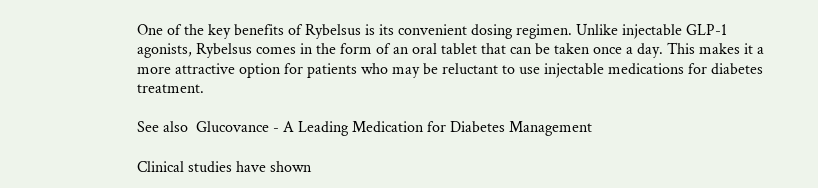One of the key benefits of Rybelsus is its convenient dosing regimen. Unlike injectable GLP-1 agonists, Rybelsus comes in the form of an oral tablet that can be taken once a day. This makes it a more attractive option for patients who may be reluctant to use injectable medications for diabetes treatment.

See also  Glucovance - A Leading Medication for Diabetes Management

Clinical studies have shown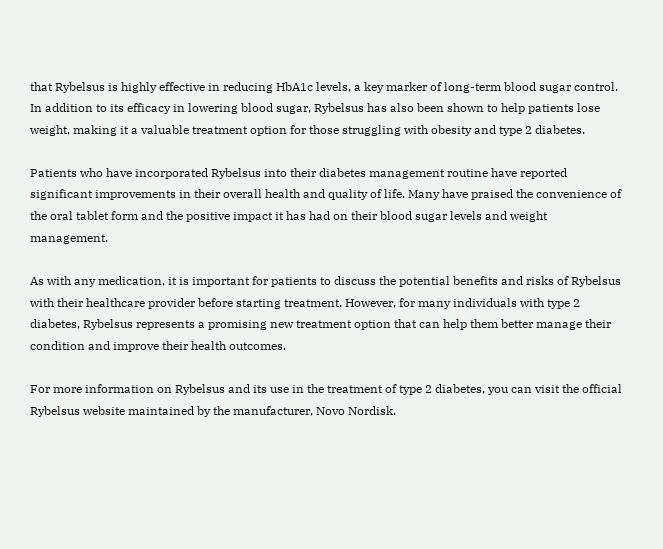that Rybelsus is highly effective in reducing HbA1c levels, a key marker of long-term blood sugar control. In addition to its efficacy in lowering blood sugar, Rybelsus has also been shown to help patients lose weight, making it a valuable treatment option for those struggling with obesity and type 2 diabetes.

Patients who have incorporated Rybelsus into their diabetes management routine have reported significant improvements in their overall health and quality of life. Many have praised the convenience of the oral tablet form and the positive impact it has had on their blood sugar levels and weight management.

As with any medication, it is important for patients to discuss the potential benefits and risks of Rybelsus with their healthcare provider before starting treatment. However, for many individuals with type 2 diabetes, Rybelsus represents a promising new treatment option that can help them better manage their condition and improve their health outcomes.

For more information on Rybelsus and its use in the treatment of type 2 diabetes, you can visit the official Rybelsus website maintained by the manufacturer, Novo Nordisk.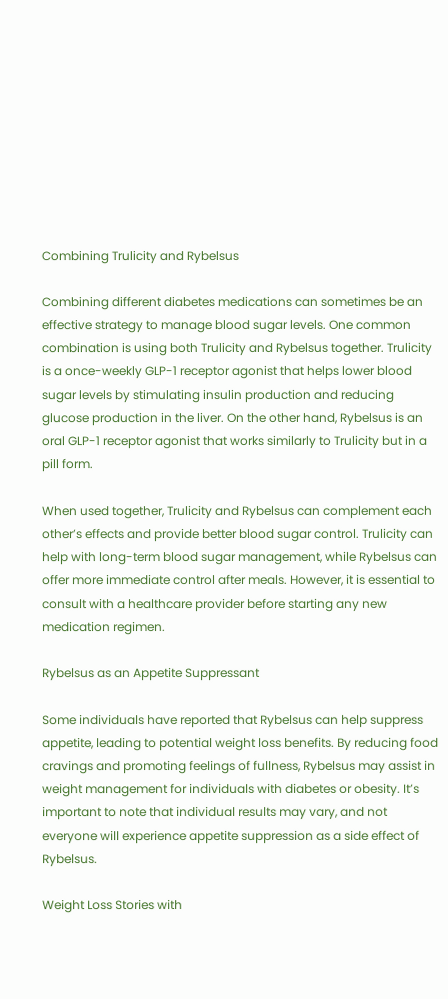Combining Trulicity and Rybelsus

Combining different diabetes medications can sometimes be an effective strategy to manage blood sugar levels. One common combination is using both Trulicity and Rybelsus together. Trulicity is a once-weekly GLP-1 receptor agonist that helps lower blood sugar levels by stimulating insulin production and reducing glucose production in the liver. On the other hand, Rybelsus is an oral GLP-1 receptor agonist that works similarly to Trulicity but in a pill form.

When used together, Trulicity and Rybelsus can complement each other’s effects and provide better blood sugar control. Trulicity can help with long-term blood sugar management, while Rybelsus can offer more immediate control after meals. However, it is essential to consult with a healthcare provider before starting any new medication regimen.

Rybelsus as an Appetite Suppressant

Some individuals have reported that Rybelsus can help suppress appetite, leading to potential weight loss benefits. By reducing food cravings and promoting feelings of fullness, Rybelsus may assist in weight management for individuals with diabetes or obesity. It’s important to note that individual results may vary, and not everyone will experience appetite suppression as a side effect of Rybelsus.

Weight Loss Stories with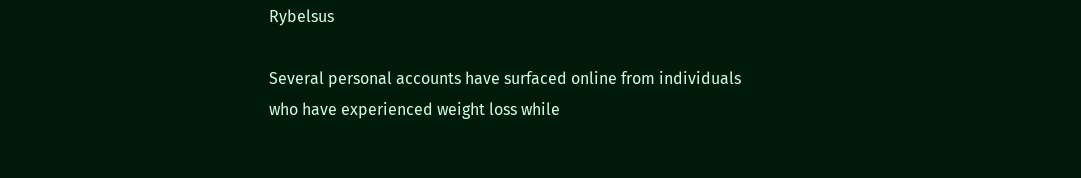Rybelsus

Several personal accounts have surfaced online from individuals who have experienced weight loss while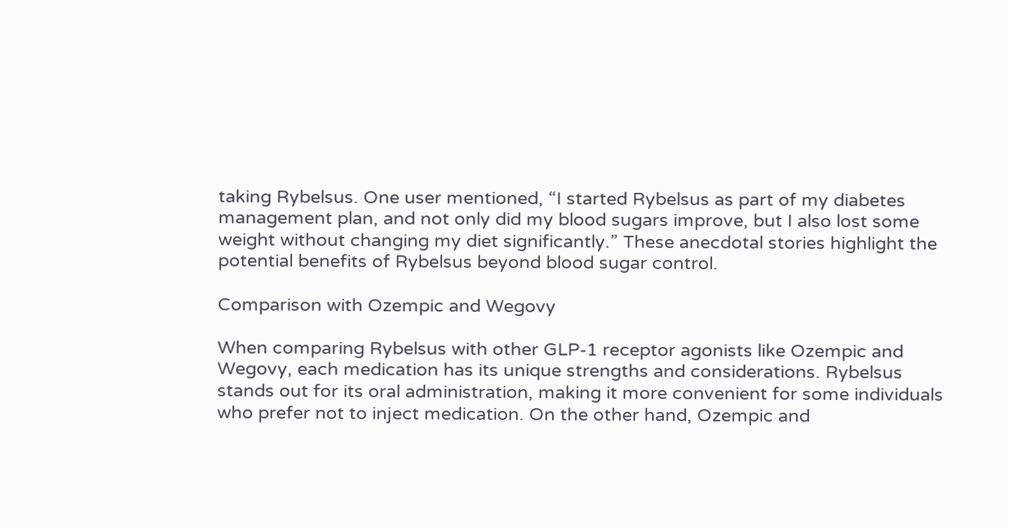taking Rybelsus. One user mentioned, “I started Rybelsus as part of my diabetes management plan, and not only did my blood sugars improve, but I also lost some weight without changing my diet significantly.” These anecdotal stories highlight the potential benefits of Rybelsus beyond blood sugar control.

Comparison with Ozempic and Wegovy

When comparing Rybelsus with other GLP-1 receptor agonists like Ozempic and Wegovy, each medication has its unique strengths and considerations. Rybelsus stands out for its oral administration, making it more convenient for some individuals who prefer not to inject medication. On the other hand, Ozempic and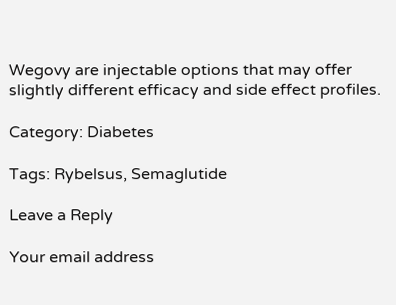Wegovy are injectable options that may offer slightly different efficacy and side effect profiles.

Category: Diabetes

Tags: Rybelsus, Semaglutide

Leave a Reply

Your email address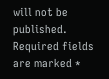will not be published. Required fields are marked *